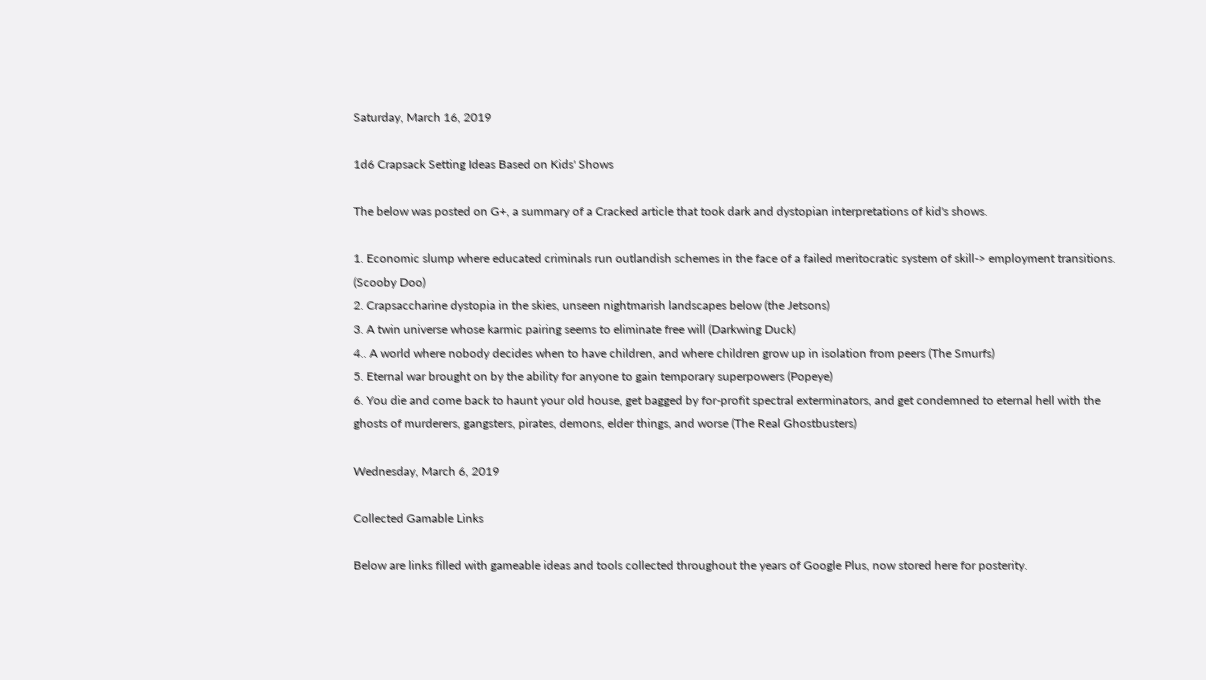Saturday, March 16, 2019

1d6 Crapsack Setting Ideas Based on Kids' Shows

The below was posted on G+, a summary of a Cracked article that took dark and dystopian interpretations of kid's shows.

1. Economic slump where educated criminals run outlandish schemes in the face of a failed meritocratic system of skill-> employment transitions. (Scooby Doo)
2. Crapsaccharine dystopia in the skies, unseen nightmarish landscapes below (the Jetsons)
3. A twin universe whose karmic pairing seems to eliminate free will (Darkwing Duck)
4.. A world where nobody decides when to have children, and where children grow up in isolation from peers (The Smurfs)
5. Eternal war brought on by the ability for anyone to gain temporary superpowers (Popeye)
6. You die and come back to haunt your old house, get bagged by for-profit spectral exterminators, and get condemned to eternal hell with the ghosts of murderers, gangsters, pirates, demons, elder things, and worse (The Real Ghostbusters)

Wednesday, March 6, 2019

Collected Gamable Links

Below are links filled with gameable ideas and tools collected throughout the years of Google Plus, now stored here for posterity.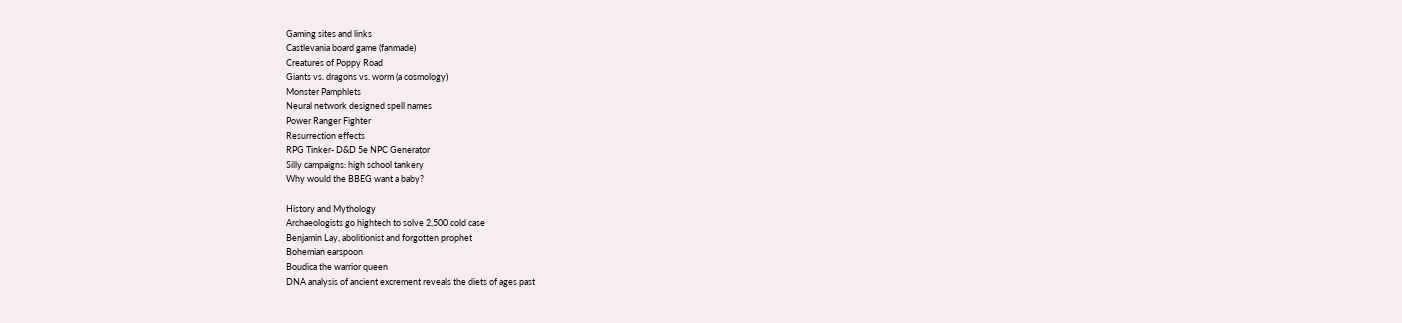Gaming sites and links
Castlevania board game (fanmade)
Creatures of Poppy Road
Giants vs. dragons vs. worm (a cosmology)
Monster Pamphlets
Neural network designed spell names
Power Ranger Fighter
Resurrection effects
RPG Tinker- D&D 5e NPC Generator
Silly campaigns: high school tankery
Why would the BBEG want a baby?

History and Mythology
Archaeologists go hightech to solve 2,500 cold case
Benjamin Lay, abolitionist and forgotten prophet
Bohemian earspoon
Boudica the warrior queen
DNA analysis of ancient excrement reveals the diets of ages past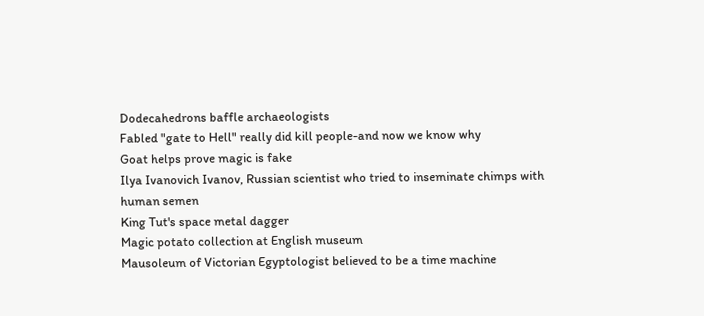Dodecahedrons baffle archaeologists
Fabled "gate to Hell" really did kill people-and now we know why
Goat helps prove magic is fake
Ilya Ivanovich Ivanov, Russian scientist who tried to inseminate chimps with human semen
King Tut's space metal dagger
Magic potato collection at English museum
Mausoleum of Victorian Egyptologist believed to be a time machine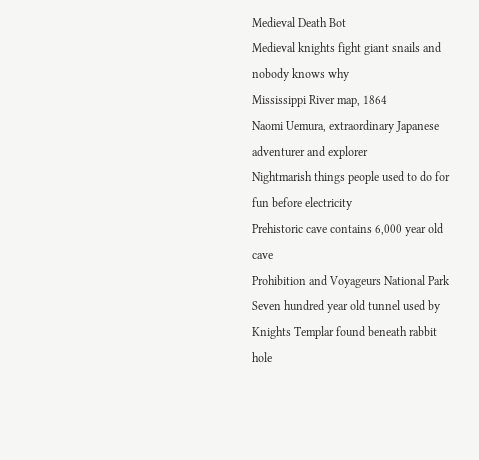Medieval Death Bot
Medieval knights fight giant snails and nobody knows why
Mississippi River map, 1864
Naomi Uemura, extraordinary Japanese adventurer and explorer
Nightmarish things people used to do for fun before electricity
Prehistoric cave contains 6,000 year old cave
Prohibition and Voyageurs National Park
Seven hundred year old tunnel used by Knights Templar found beneath rabbit hole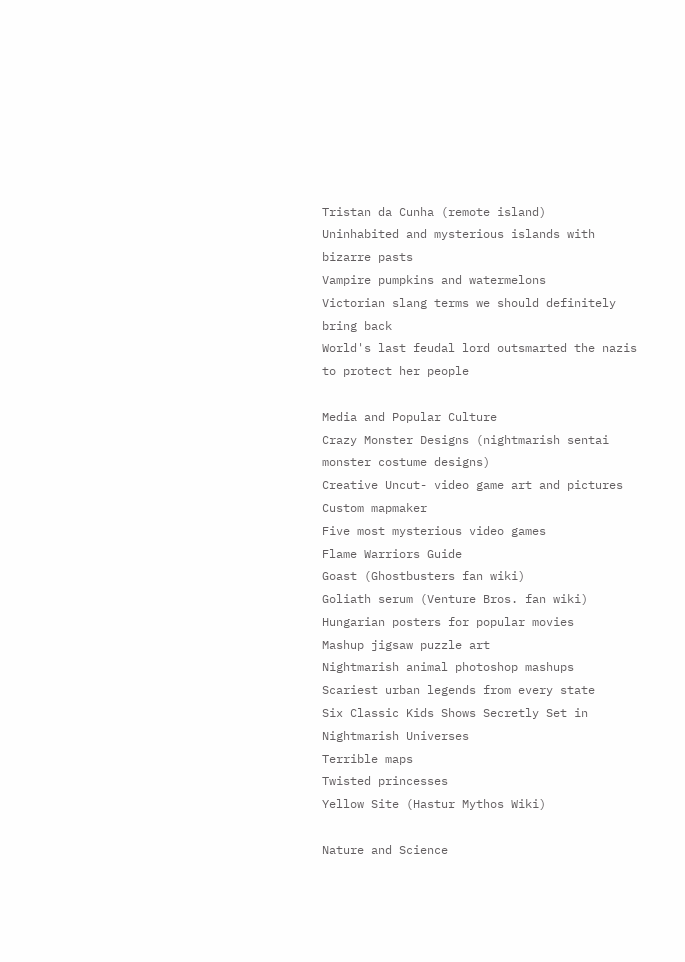Tristan da Cunha (remote island)
Uninhabited and mysterious islands with bizarre pasts
Vampire pumpkins and watermelons
Victorian slang terms we should definitely bring back
World's last feudal lord outsmarted the nazis to protect her people

Media and Popular Culture
Crazy Monster Designs (nightmarish sentai monster costume designs)
Creative Uncut- video game art and pictures
Custom mapmaker
Five most mysterious video games
Flame Warriors Guide
Goast (Ghostbusters fan wiki)
Goliath serum (Venture Bros. fan wiki)
Hungarian posters for popular movies
Mashup jigsaw puzzle art
Nightmarish animal photoshop mashups
Scariest urban legends from every state
Six Classic Kids Shows Secretly Set in Nightmarish Universes
Terrible maps
Twisted princesses
Yellow Site (Hastur Mythos Wiki)

Nature and Science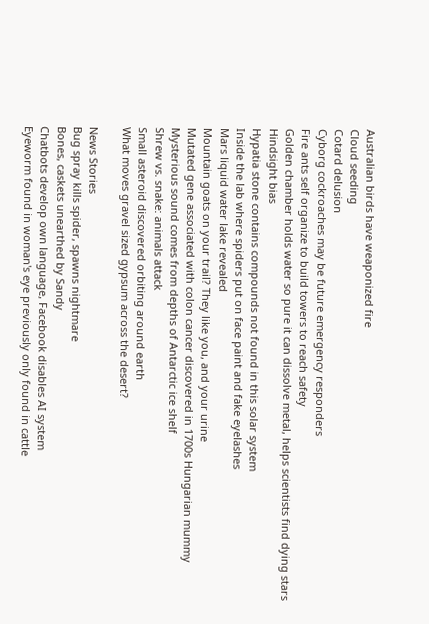Australian birds have weaponized fire
Cloud seeding
Cotard delusion
Cyborg cockroaches may be future emergency responders
Fire ants self organize to build towers to reach safety
Golden chamber holds water so pure it can dissolve metal, helps scientists find dying stars
Hindsight bias
Hypatia stone contains compounds not found in this solar system
Inside the lab where spiders put on face paint and fake eyelashes
Mars liquid water lake revealed
Mountain goats on your trail? They like you, and your urine
Mutated gene associated with colon cancer discovered in 1700s Hungarian mummy
Mysterious sound comes from depths of Antarctic ice shelf
Shrew vs. snake: animals attack
Small asteroid discovered orbiting around earth
What moves gravel sized gypsum across the desert?

News Stories
Bug spray kills spider, spawns nightmare
Bones, caskets unearthed by Sandy
Chatbots develop own language, Facebook disables AI system
Eyeworm found in woman's eye previously only found in cattle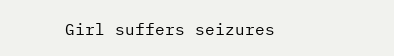Girl suffers seizures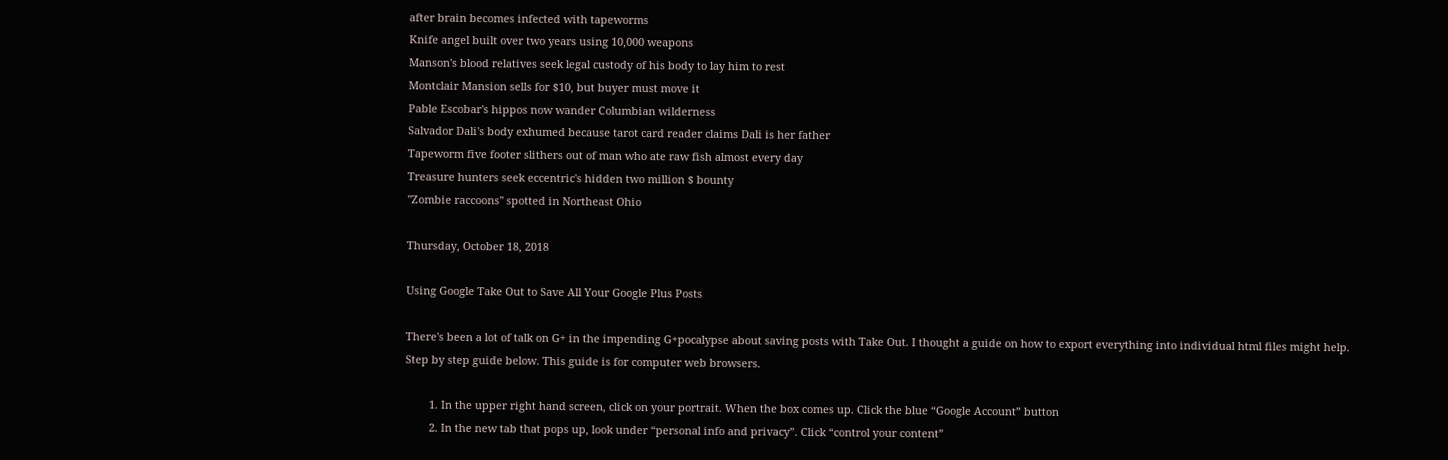after brain becomes infected with tapeworms
Knife angel built over two years using 10,000 weapons
Manson's blood relatives seek legal custody of his body to lay him to rest
Montclair Mansion sells for $10, but buyer must move it
Pable Escobar's hippos now wander Columbian wilderness
Salvador Dali's body exhumed because tarot card reader claims Dali is her father
Tapeworm five footer slithers out of man who ate raw fish almost every day
Treasure hunters seek eccentric's hidden two million $ bounty
"Zombie raccoons" spotted in Northeast Ohio

Thursday, October 18, 2018

Using Google Take Out to Save All Your Google Plus Posts

There's been a lot of talk on G+ in the impending G+pocalypse about saving posts with Take Out. I thought a guide on how to export everything into individual html files might help. Step by step guide below. This guide is for computer web browsers.

        1. In the upper right hand screen, click on your portrait. When the box comes up. Click the blue “Google Account” button
        2. In the new tab that pops up, look under “personal info and privacy”. Click “control your content”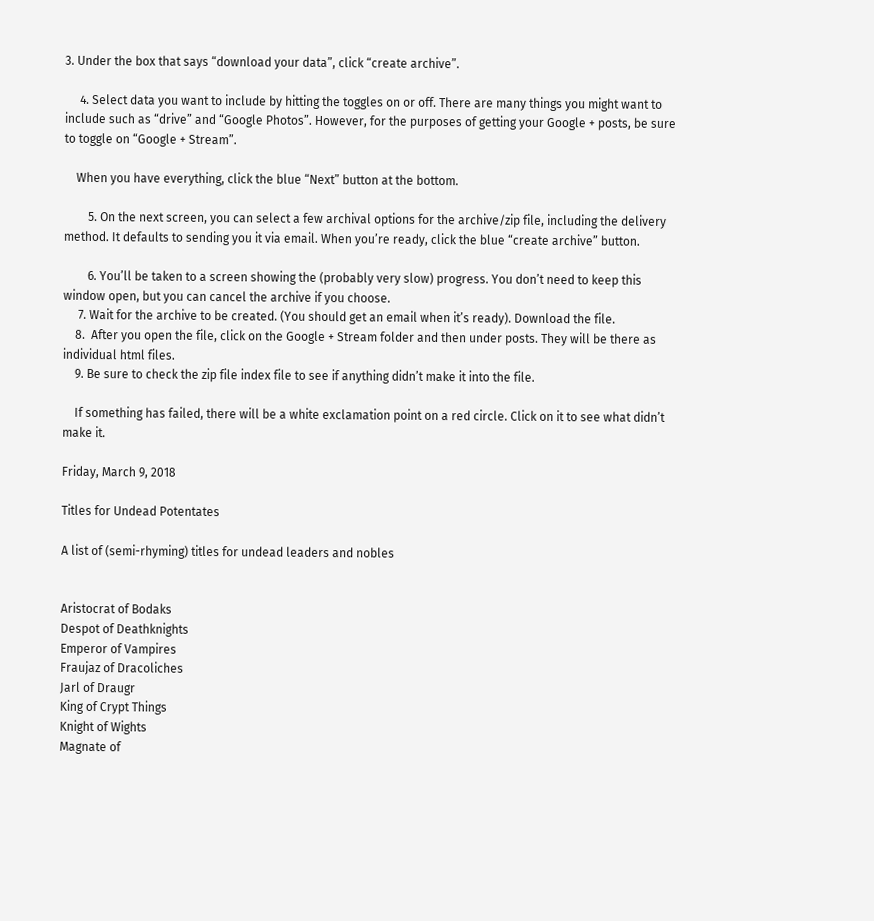3. Under the box that says “download your data”, click “create archive”.

     4. Select data you want to include by hitting the toggles on or off. There are many things you might want to include such as “drive” and “Google Photos”. However, for the purposes of getting your Google + posts, be sure to toggle on “Google + Stream”.

    When you have everything, click the blue “Next” button at the bottom.

        5. On the next screen, you can select a few archival options for the archive/zip file, including the delivery method. It defaults to sending you it via email. When you’re ready, click the blue “create archive” button.

        6. You’ll be taken to a screen showing the (probably very slow) progress. You don’t need to keep this window open, but you can cancel the archive if you choose.
     7. Wait for the archive to be created. (You should get an email when it’s ready). Download the file.
    8.  After you open the file, click on the Google + Stream folder and then under posts. They will be there as individual html files.
    9. Be sure to check the zip file index file to see if anything didn’t make it into the file.

    If something has failed, there will be a white exclamation point on a red circle. Click on it to see what didn’t make it.

Friday, March 9, 2018

Titles for Undead Potentates

A list of (semi-rhyming) titles for undead leaders and nobles


Aristocrat of Bodaks
Despot of Deathknights
Emperor of Vampires
Fraujaz of Dracoliches
Jarl of Draugr
King of Crypt Things
Knight of Wights
Magnate of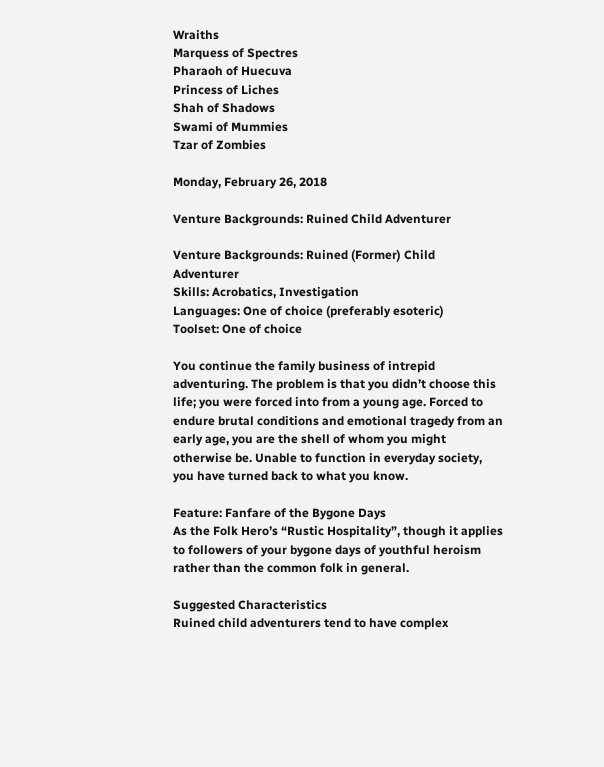Wraiths
Marquess of Spectres
Pharaoh of Huecuva
Princess of Liches
Shah of Shadows
Swami of Mummies
Tzar of Zombies

Monday, February 26, 2018

Venture Backgrounds: Ruined Child Adventurer

Venture Backgrounds: Ruined (Former) Child Adventurer
Skills: Acrobatics, Investigation
Languages: One of choice (preferably esoteric)
Toolset: One of choice

You continue the family business of intrepid adventuring. The problem is that you didn’t choose this life; you were forced into from a young age. Forced to endure brutal conditions and emotional tragedy from an early age, you are the shell of whom you might otherwise be. Unable to function in everyday society, you have turned back to what you know.

Feature: Fanfare of the Bygone Days
As the Folk Hero’s “Rustic Hospitality”, though it applies to followers of your bygone days of youthful heroism rather than the common folk in general.

Suggested Characteristics
Ruined child adventurers tend to have complex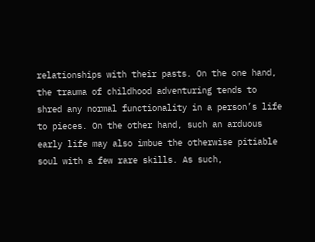relationships with their pasts. On the one hand, the trauma of childhood adventuring tends to shred any normal functionality in a person’s life to pieces. On the other hand, such an arduous early life may also imbue the otherwise pitiable soul with a few rare skills. As such,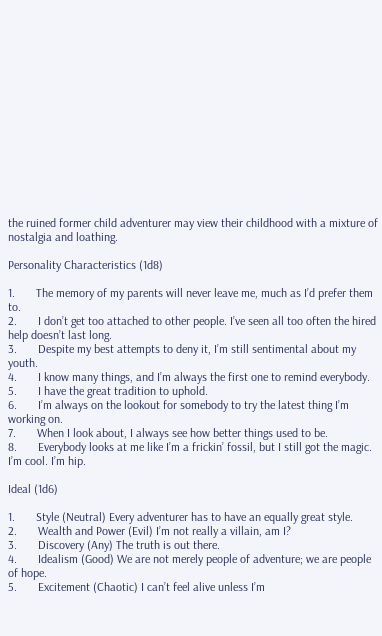the ruined former child adventurer may view their childhood with a mixture of nostalgia and loathing.

Personality Characteristics (1d8)

1.       The memory of my parents will never leave me, much as I’d prefer them to.
2.       I don’t get too attached to other people. I’ve seen all too often the hired help doesn’t last long.
3.       Despite my best attempts to deny it, I’m still sentimental about my youth.
4.       I know many things, and I’m always the first one to remind everybody.
5.       I have the great tradition to uphold.
6.       I’m always on the lookout for somebody to try the latest thing I’m working on.
7.       When I look about, I always see how better things used to be.
8.       Everybody looks at me like I’m a frickin’ fossil, but I still got the magic. I’m cool. I’m hip.

Ideal (1d6)

1.       Style (Neutral) Every adventurer has to have an equally great style.
2.       Wealth and Power (Evil) I’m not really a villain, am I?
3.       Discovery (Any) The truth is out there.
4.       Idealism (Good) We are not merely people of adventure; we are people of hope.
5.       Excitement (Chaotic) I can’t feel alive unless I’m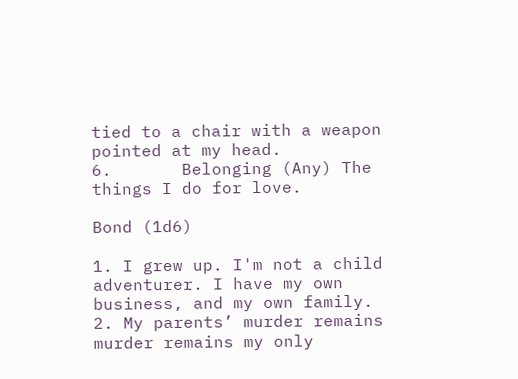tied to a chair with a weapon pointed at my head.
6.       Belonging (Any) The things I do for love.

Bond (1d6)

1. I grew up. I'm not a child adventurer. I have my own business, and my own family.
2. My parents’ murder remains murder remains my only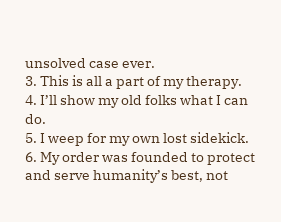unsolved case ever.
3. This is all a part of my therapy.
4. I’ll show my old folks what I can do.
5. I weep for my own lost sidekick.
6. My order was founded to protect and serve humanity’s best, not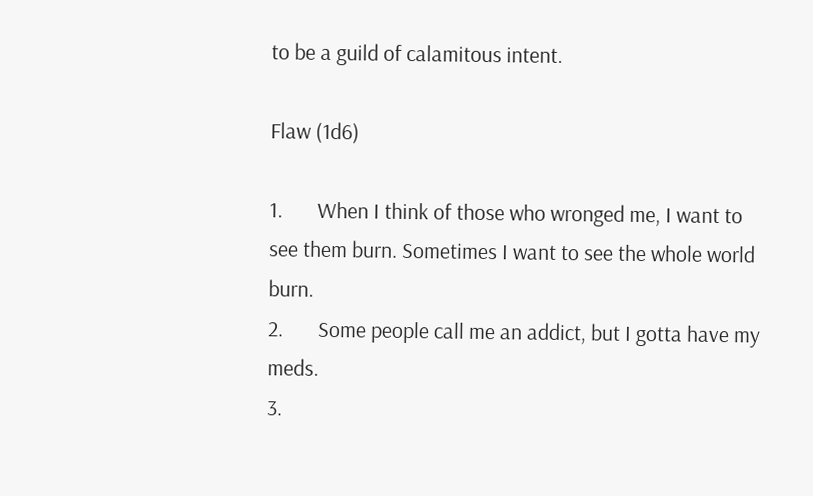to be a guild of calamitous intent.

Flaw (1d6)

1.       When I think of those who wronged me, I want to see them burn. Sometimes I want to see the whole world burn.
2.       Some people call me an addict, but I gotta have my meds.
3.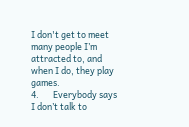I don't get to meet many people I’m attracted to, and when I do, they play games.
4.       Everybody says I don’t talk to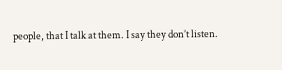people, that I talk at them. I say they don’t listen.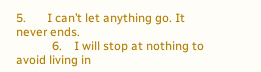5.       I can’t let anything go. It never ends.
            6.    I will stop at nothing to avoid living in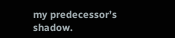my predecessor’s shadow.